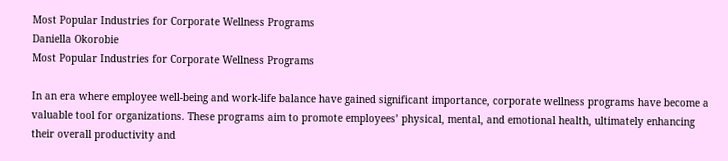Most Popular Industries for Corporate Wellness Programs
Daniella Okorobie
Most Popular Industries for Corporate Wellness Programs

In an era where employee well-being and work-life balance have gained significant importance, corporate wellness programs have become a valuable tool for organizations. These programs aim to promote employees’ physical, mental, and emotional health, ultimately enhancing their overall productivity and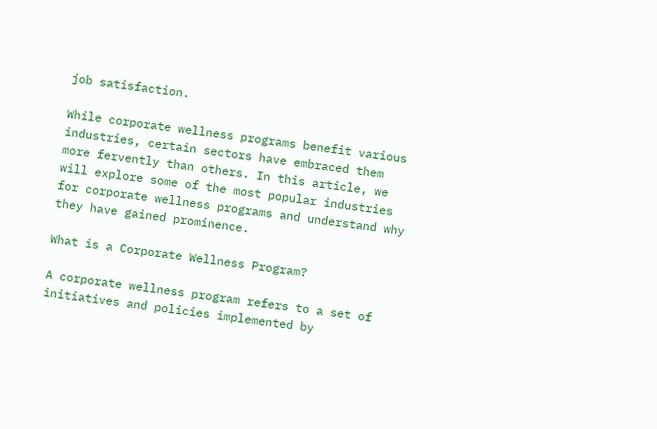job satisfaction.

While corporate wellness programs benefit various industries, certain sectors have embraced them more fervently than others. In this article, we will explore some of the most popular industries for corporate wellness programs and understand why they have gained prominence.

What is a Corporate Wellness Program?

A corporate wellness program refers to a set of initiatives and policies implemented by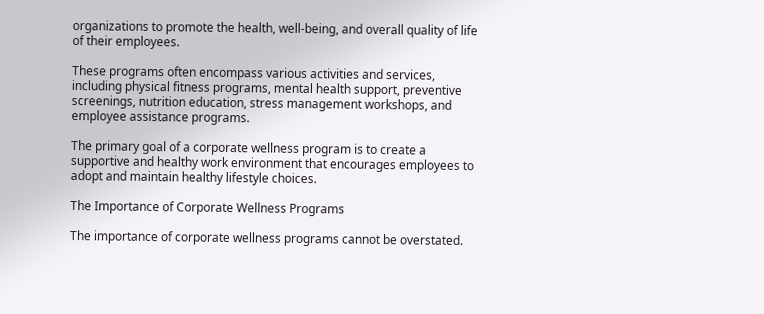organizations to promote the health, well-being, and overall quality of life of their employees.

These programs often encompass various activities and services, including physical fitness programs, mental health support, preventive screenings, nutrition education, stress management workshops, and employee assistance programs.

The primary goal of a corporate wellness program is to create a supportive and healthy work environment that encourages employees to adopt and maintain healthy lifestyle choices.

The Importance of Corporate Wellness Programs

The importance of corporate wellness programs cannot be overstated.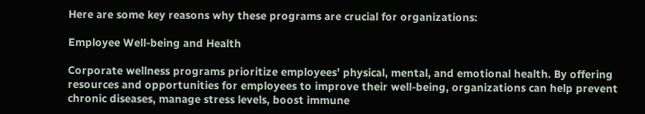Here are some key reasons why these programs are crucial for organizations:

Employee Well-being and Health

Corporate wellness programs prioritize employees’ physical, mental, and emotional health. By offering resources and opportunities for employees to improve their well-being, organizations can help prevent chronic diseases, manage stress levels, boost immune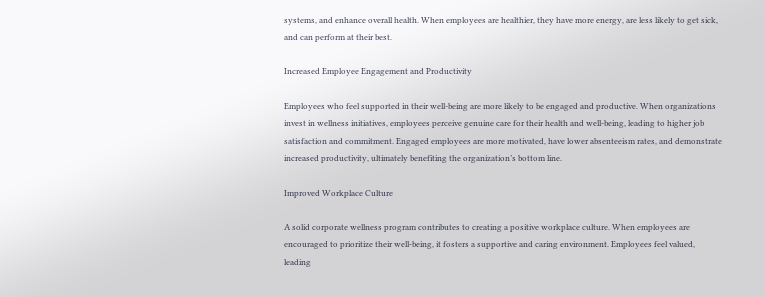systems, and enhance overall health. When employees are healthier, they have more energy, are less likely to get sick, and can perform at their best.

Increased Employee Engagement and Productivity

Employees who feel supported in their well-being are more likely to be engaged and productive. When organizations invest in wellness initiatives, employees perceive genuine care for their health and well-being, leading to higher job satisfaction and commitment. Engaged employees are more motivated, have lower absenteeism rates, and demonstrate increased productivity, ultimately benefiting the organization’s bottom line.

Improved Workplace Culture

A solid corporate wellness program contributes to creating a positive workplace culture. When employees are encouraged to prioritize their well-being, it fosters a supportive and caring environment. Employees feel valued, leading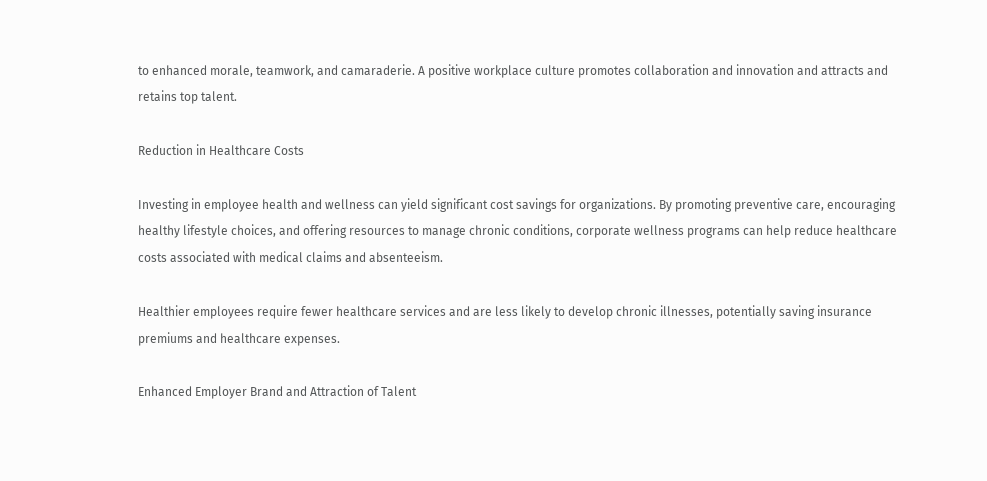to enhanced morale, teamwork, and camaraderie. A positive workplace culture promotes collaboration and innovation and attracts and retains top talent.

Reduction in Healthcare Costs

Investing in employee health and wellness can yield significant cost savings for organizations. By promoting preventive care, encouraging healthy lifestyle choices, and offering resources to manage chronic conditions, corporate wellness programs can help reduce healthcare costs associated with medical claims and absenteeism.

Healthier employees require fewer healthcare services and are less likely to develop chronic illnesses, potentially saving insurance premiums and healthcare expenses.

Enhanced Employer Brand and Attraction of Talent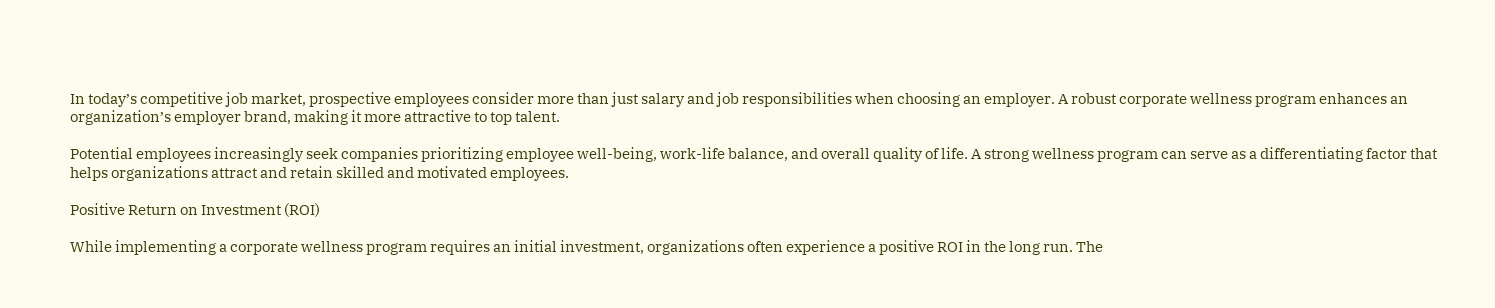In today’s competitive job market, prospective employees consider more than just salary and job responsibilities when choosing an employer. A robust corporate wellness program enhances an organization’s employer brand, making it more attractive to top talent.

Potential employees increasingly seek companies prioritizing employee well-being, work-life balance, and overall quality of life. A strong wellness program can serve as a differentiating factor that helps organizations attract and retain skilled and motivated employees.

Positive Return on Investment (ROI)

While implementing a corporate wellness program requires an initial investment, organizations often experience a positive ROI in the long run. The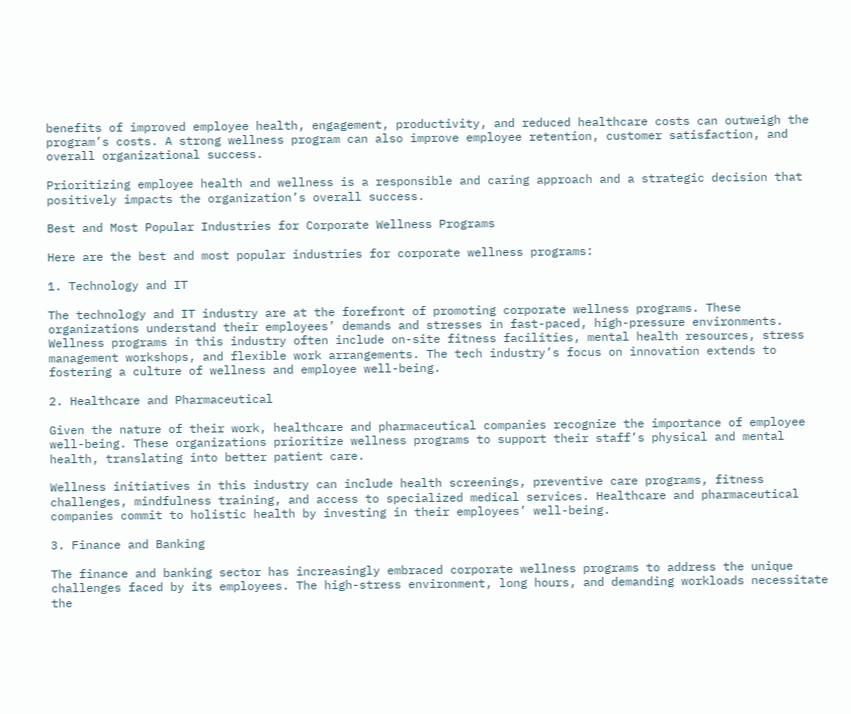benefits of improved employee health, engagement, productivity, and reduced healthcare costs can outweigh the program’s costs. A strong wellness program can also improve employee retention, customer satisfaction, and overall organizational success.

Prioritizing employee health and wellness is a responsible and caring approach and a strategic decision that positively impacts the organization’s overall success.

Best and Most Popular Industries for Corporate Wellness Programs

Here are the best and most popular industries for corporate wellness programs:

1. Technology and IT

The technology and IT industry are at the forefront of promoting corporate wellness programs. These organizations understand their employees’ demands and stresses in fast-paced, high-pressure environments. Wellness programs in this industry often include on-site fitness facilities, mental health resources, stress management workshops, and flexible work arrangements. The tech industry’s focus on innovation extends to fostering a culture of wellness and employee well-being.

2. Healthcare and Pharmaceutical

Given the nature of their work, healthcare and pharmaceutical companies recognize the importance of employee well-being. These organizations prioritize wellness programs to support their staff’s physical and mental health, translating into better patient care.

Wellness initiatives in this industry can include health screenings, preventive care programs, fitness challenges, mindfulness training, and access to specialized medical services. Healthcare and pharmaceutical companies commit to holistic health by investing in their employees’ well-being.

3. Finance and Banking

The finance and banking sector has increasingly embraced corporate wellness programs to address the unique challenges faced by its employees. The high-stress environment, long hours, and demanding workloads necessitate the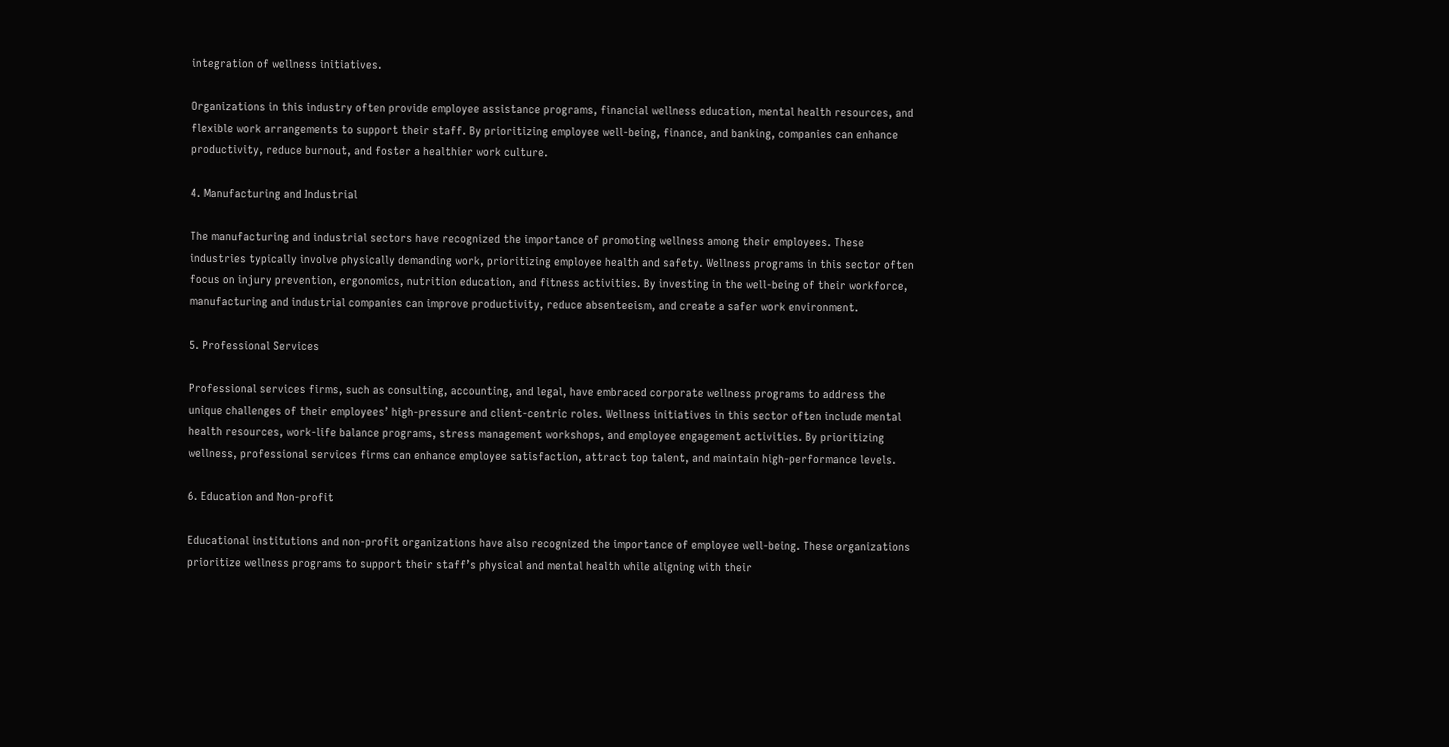integration of wellness initiatives.

Organizations in this industry often provide employee assistance programs, financial wellness education, mental health resources, and flexible work arrangements to support their staff. By prioritizing employee well-being, finance, and banking, companies can enhance productivity, reduce burnout, and foster a healthier work culture.

4. Manufacturing and Industrial

The manufacturing and industrial sectors have recognized the importance of promoting wellness among their employees. These industries typically involve physically demanding work, prioritizing employee health and safety. Wellness programs in this sector often focus on injury prevention, ergonomics, nutrition education, and fitness activities. By investing in the well-being of their workforce, manufacturing and industrial companies can improve productivity, reduce absenteeism, and create a safer work environment.

5. Professional Services

Professional services firms, such as consulting, accounting, and legal, have embraced corporate wellness programs to address the unique challenges of their employees’ high-pressure and client-centric roles. Wellness initiatives in this sector often include mental health resources, work-life balance programs, stress management workshops, and employee engagement activities. By prioritizing wellness, professional services firms can enhance employee satisfaction, attract top talent, and maintain high-performance levels.

6. Education and Non-profit

Educational institutions and non-profit organizations have also recognized the importance of employee well-being. These organizations prioritize wellness programs to support their staff’s physical and mental health while aligning with their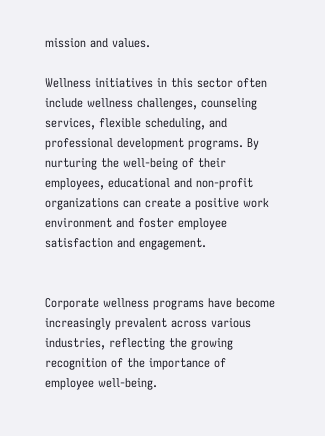mission and values.

Wellness initiatives in this sector often include wellness challenges, counseling services, flexible scheduling, and professional development programs. By nurturing the well-being of their employees, educational and non-profit organizations can create a positive work environment and foster employee satisfaction and engagement.


Corporate wellness programs have become increasingly prevalent across various industries, reflecting the growing recognition of the importance of employee well-being.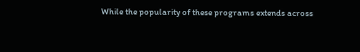While the popularity of these programs extends across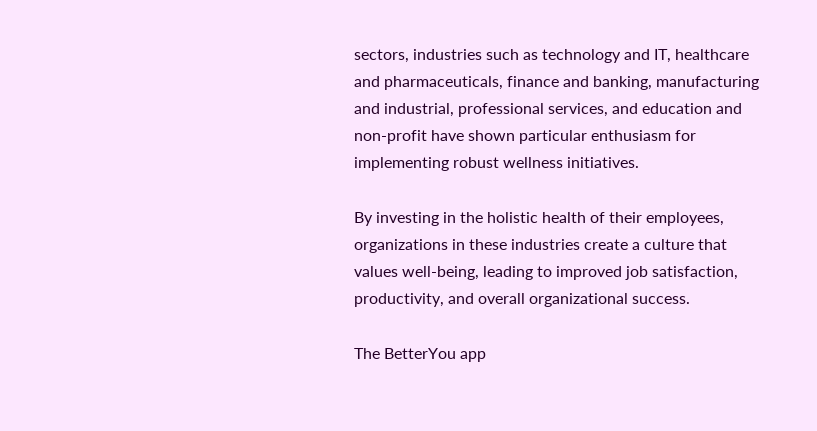sectors, industries such as technology and IT, healthcare and pharmaceuticals, finance and banking, manufacturing and industrial, professional services, and education and non-profit have shown particular enthusiasm for implementing robust wellness initiatives.

By investing in the holistic health of their employees, organizations in these industries create a culture that values well-being, leading to improved job satisfaction, productivity, and overall organizational success.

The BetterYou app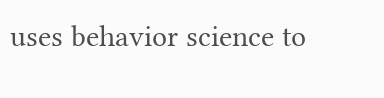uses behavior science to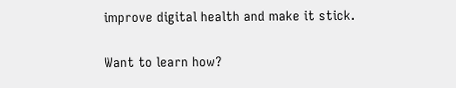improve digital health and make it stick.

Want to learn how?